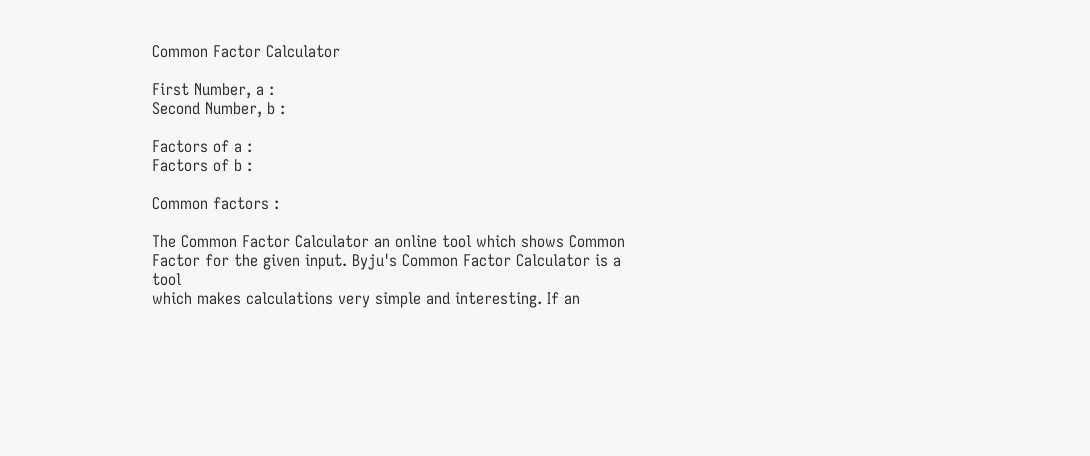Common Factor Calculator

First Number, a :
Second Number, b :

Factors of a :
Factors of b :

Common factors :

The Common Factor Calculator an online tool which shows Common Factor for the given input. Byju's Common Factor Calculator is a tool
which makes calculations very simple and interesting. If an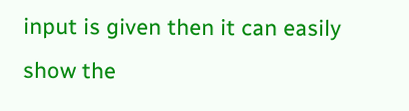input is given then it can easily show the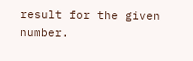result for the given number.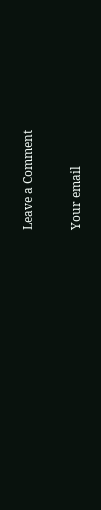Leave a Comment

Your email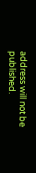address will not be published.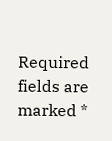Required fields are marked *